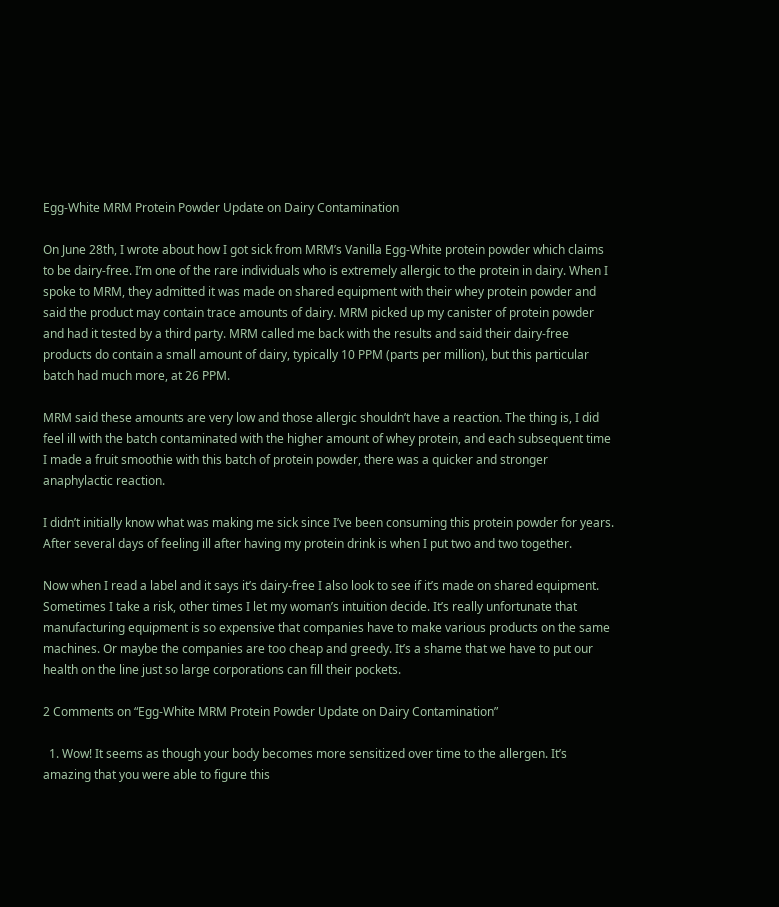Egg-White MRM Protein Powder Update on Dairy Contamination

On June 28th, I wrote about how I got sick from MRM’s Vanilla Egg-White protein powder which claims to be dairy-free. I’m one of the rare individuals who is extremely allergic to the protein in dairy. When I spoke to MRM, they admitted it was made on shared equipment with their whey protein powder and said the product may contain trace amounts of dairy. MRM picked up my canister of protein powder and had it tested by a third party. MRM called me back with the results and said their dairy-free products do contain a small amount of dairy, typically 10 PPM (parts per million), but this particular batch had much more, at 26 PPM.

MRM said these amounts are very low and those allergic shouldn’t have a reaction. The thing is, I did feel ill with the batch contaminated with the higher amount of whey protein, and each subsequent time I made a fruit smoothie with this batch of protein powder, there was a quicker and stronger anaphylactic reaction.

I didn’t initially know what was making me sick since I’ve been consuming this protein powder for years. After several days of feeling ill after having my protein drink is when I put two and two together.

Now when I read a label and it says it’s dairy-free I also look to see if it’s made on shared equipment. Sometimes I take a risk, other times I let my woman’s intuition decide. It’s really unfortunate that manufacturing equipment is so expensive that companies have to make various products on the same machines. Or maybe the companies are too cheap and greedy. It’s a shame that we have to put our health on the line just so large corporations can fill their pockets.

2 Comments on “Egg-White MRM Protein Powder Update on Dairy Contamination”

  1. Wow! It seems as though your body becomes more sensitized over time to the allergen. It’s amazing that you were able to figure this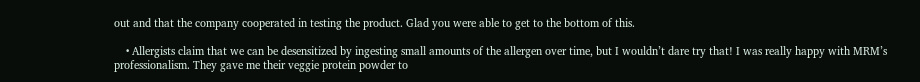out and that the company cooperated in testing the product. Glad you were able to get to the bottom of this.

    • Allergists claim that we can be desensitized by ingesting small amounts of the allergen over time, but I wouldn’t dare try that! I was really happy with MRM’s professionalism. They gave me their veggie protein powder to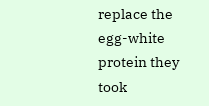replace the egg-white protein they took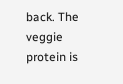back. The veggie protein is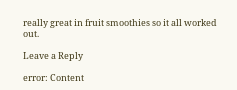really great in fruit smoothies so it all worked out.

Leave a Reply

error: Content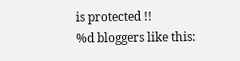is protected !!
%d bloggers like this: